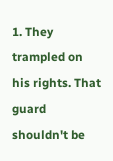1. They trampled on his rights. That guard shouldn't be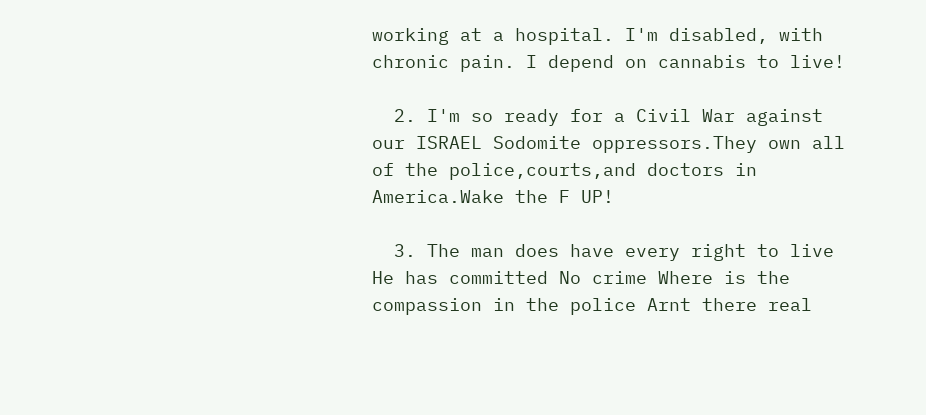working at a hospital. I'm disabled, with chronic pain. I depend on cannabis to live!

  2. I'm so ready for a Civil War against our ISRAEL Sodomite oppressors.They own all of the police,courts,and doctors in America.Wake the F UP!

  3. The man does have every right to live He has committed No crime Where is the compassion in the police Arnt there real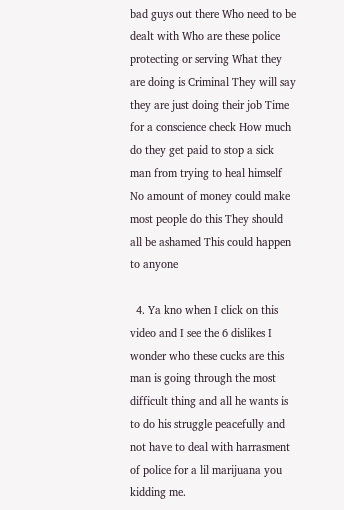bad guys out there Who need to be dealt with Who are these police protecting or serving What they are doing is Criminal They will say they are just doing their job Time for a conscience check How much do they get paid to stop a sick man from trying to heal himself No amount of money could make most people do this They should all be ashamed This could happen to anyone

  4. Ya kno when I click on this video and I see the 6 dislikes I wonder who these cucks are this man is going through the most difficult thing and all he wants is to do his struggle peacefully and not have to deal with harrasment of police for a lil marijuana you kidding me.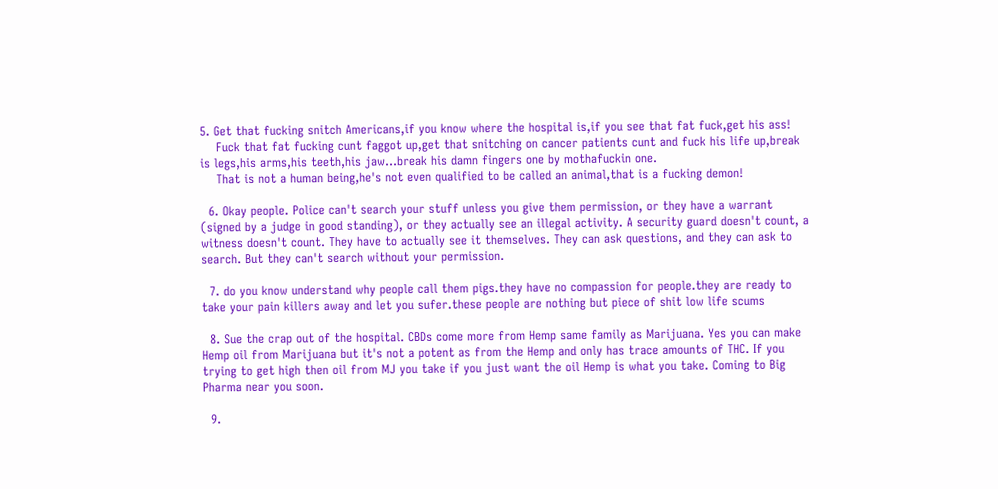5. Get that fucking snitch Americans,if you know where the hospital is,if you see that fat fuck,get his ass!
    Fuck that fat fucking cunt faggot up,get that snitching on cancer patients cunt and fuck his life up,break is legs,his arms,his teeth,his jaw…break his damn fingers one by mothafuckin one.
    That is not a human being,he's not even qualified to be called an animal,that is a fucking demon!

  6. Okay people. Police can't search your stuff unless you give them permission, or they have a warrant (signed by a judge in good standing), or they actually see an illegal activity. A security guard doesn't count, a witness doesn't count. They have to actually see it themselves. They can ask questions, and they can ask to search. But they can't search without your permission.

  7. do you know understand why people call them pigs.they have no compassion for people.they are ready to take your pain killers away and let you sufer.these people are nothing but piece of shit low life scums

  8. Sue the crap out of the hospital. CBDs come more from Hemp same family as Marijuana. Yes you can make Hemp oil from Marijuana but it's not a potent as from the Hemp and only has trace amounts of THC. If you trying to get high then oil from MJ you take if you just want the oil Hemp is what you take. Coming to Big Pharma near you soon.

  9.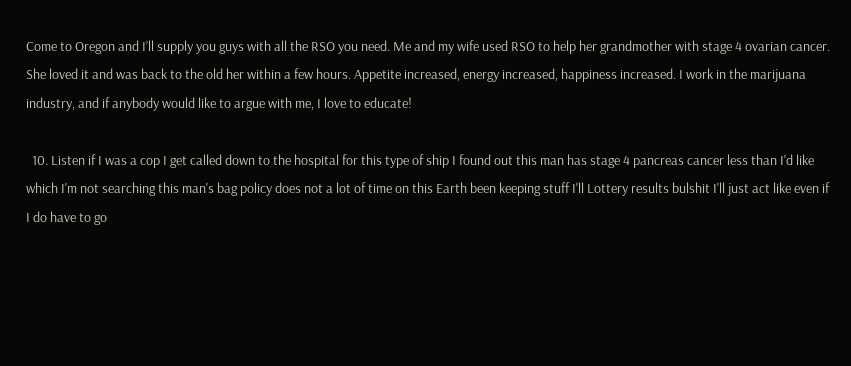Come to Oregon and I’ll supply you guys with all the RSO you need. Me and my wife used RSO to help her grandmother with stage 4 ovarian cancer. She loved it and was back to the old her within a few hours. Appetite increased, energy increased, happiness increased. I work in the marijuana industry, and if anybody would like to argue with me, I love to educate!

  10. Listen if I was a cop I get called down to the hospital for this type of ship I found out this man has stage 4 pancreas cancer less than I'd like which I'm not searching this man's bag policy does not a lot of time on this Earth been keeping stuff I'll Lottery results bulshit I'll just act like even if I do have to go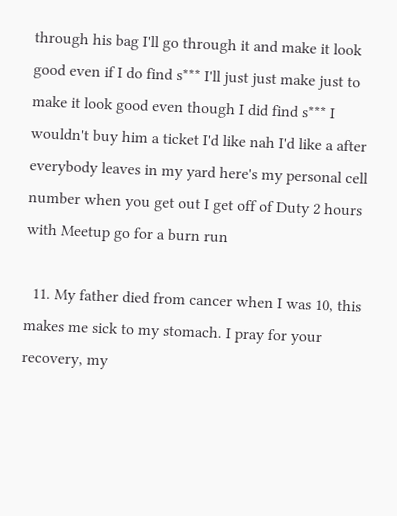through his bag I'll go through it and make it look good even if I do find s*** I'll just just make just to make it look good even though I did find s*** I wouldn't buy him a ticket I'd like nah I'd like a after everybody leaves in my yard here's my personal cell number when you get out I get off of Duty 2 hours with Meetup go for a burn run

  11. My father died from cancer when I was 10, this makes me sick to my stomach. I pray for your recovery, my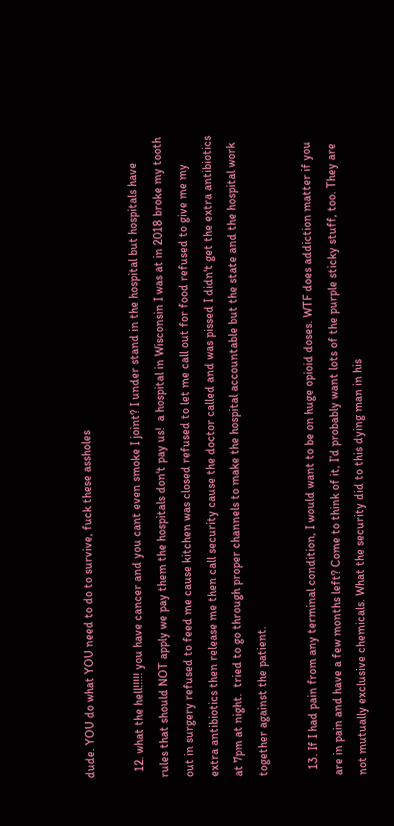dude. YOU do what YOU need to do to survive, fuck these assholes

  12. what the hell!!!!! you have cancer and you cant even smoke I joint? I under stand in the hospital but hospitals have rules that should NOT apply we pay them the hospitals don't pay us!  a hospital in Wisconsin I was at in 2018 broke my tooth out in surgery refused to feed me cause kitchen was closed refused to let me call out for food refused to give me my extra antibiotics then release me then call security cause the doctor called and was pissed I didn't get the extra antibiotics at 7pm at night.  tried to go through proper channels to make the hospital accountable but the state and the hospital work together against the patient.

  13. If I had pain from any terminal condition, I would want to be on huge opioid doses. WTF does addiction matter if you are in pain and have a few months left? Come to think of it, I’d probably want lots of the purple sticky stuff, too. They are not mutually exclusive chemicals. What the security did to this dying man in his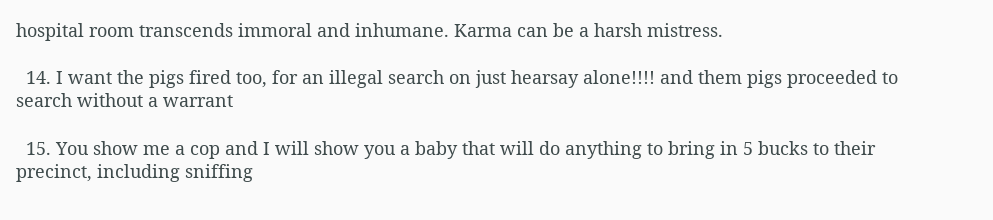hospital room transcends immoral and inhumane. Karma can be a harsh mistress.

  14. I want the pigs fired too, for an illegal search on just hearsay alone!!!! and them pigs proceeded to search without a warrant

  15. You show me a cop and I will show you a baby that will do anything to bring in 5 bucks to their precinct, including sniffing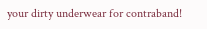your dirty underwear for contraband!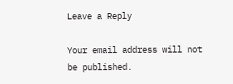Leave a Reply

Your email address will not be published.